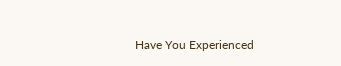Have You Experienced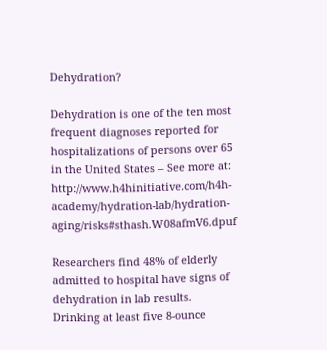Dehydration?

Dehydration is one of the ten most frequent diagnoses reported for hospitalizations of persons over 65 in the United States – See more at: http://www.h4hinitiative.com/h4h-academy/hydration-lab/hydration-aging/risks#sthash.W08afmV6.dpuf

Researchers find 48% of elderly admitted to hospital have signs of dehydration in lab results. Drinking at least five 8-ounce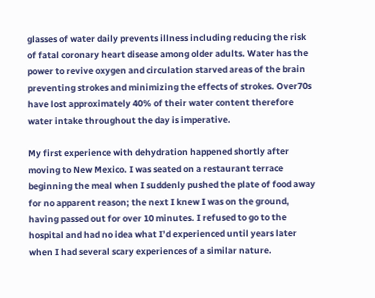glasses of water daily prevents illness including reducing the risk of fatal coronary heart disease among older adults. Water has the power to revive oxygen and circulation starved areas of the brain preventing strokes and minimizing the effects of strokes. Over70s have lost approximately 40% of their water content therefore water intake throughout the day is imperative.

My first experience with dehydration happened shortly after moving to New Mexico. I was seated on a restaurant terrace beginning the meal when I suddenly pushed the plate of food away for no apparent reason; the next I knew I was on the ground, having passed out for over 10 minutes. I refused to go to the hospital and had no idea what I’d experienced until years later when I had several scary experiences of a similar nature.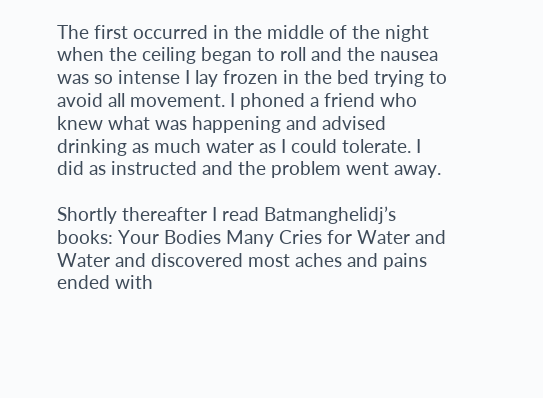The first occurred in the middle of the night when the ceiling began to roll and the nausea was so intense I lay frozen in the bed trying to avoid all movement. I phoned a friend who knew what was happening and advised drinking as much water as I could tolerate. I did as instructed and the problem went away.

Shortly thereafter I read Batmanghelidj’s books: Your Bodies Many Cries for Water and Water and discovered most aches and pains ended with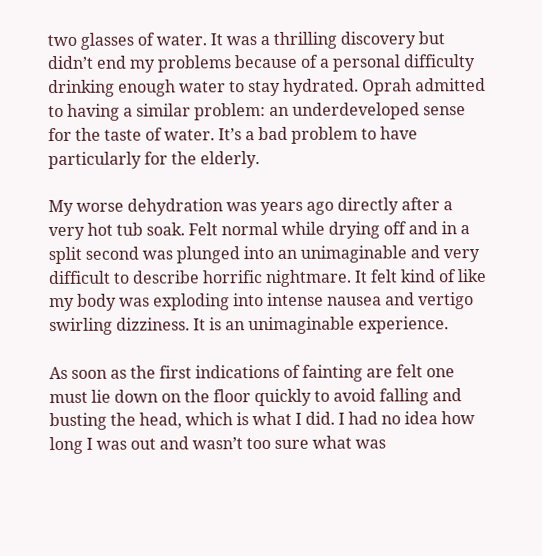two glasses of water. It was a thrilling discovery but didn’t end my problems because of a personal difficulty drinking enough water to stay hydrated. Oprah admitted to having a similar problem: an underdeveloped sense for the taste of water. It’s a bad problem to have particularly for the elderly.

My worse dehydration was years ago directly after a very hot tub soak. Felt normal while drying off and in a split second was plunged into an unimaginable and very difficult to describe horrific nightmare. It felt kind of like my body was exploding into intense nausea and vertigo swirling dizziness. It is an unimaginable experience.

As soon as the first indications of fainting are felt one must lie down on the floor quickly to avoid falling and busting the head, which is what I did. I had no idea how long I was out and wasn’t too sure what was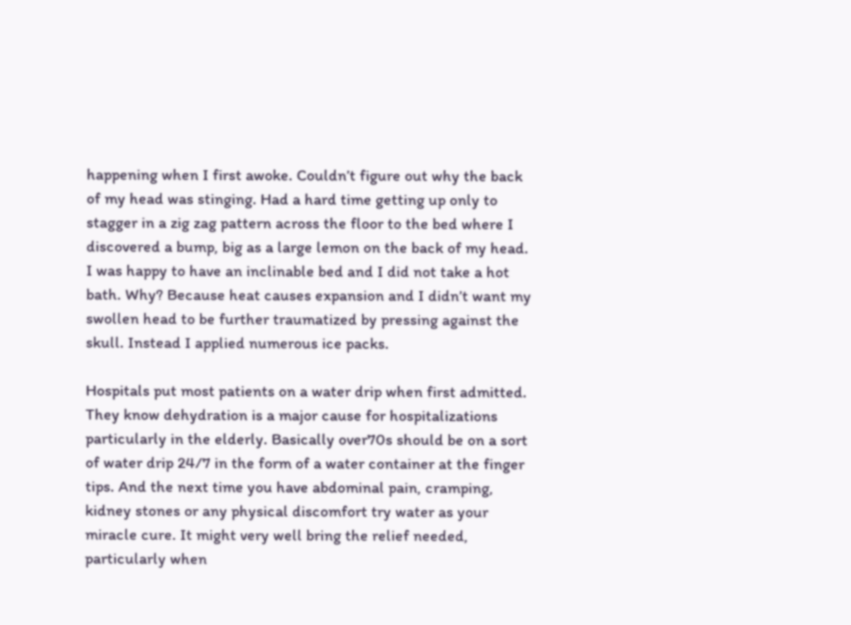happening when I first awoke. Couldn’t figure out why the back of my head was stinging. Had a hard time getting up only to stagger in a zig zag pattern across the floor to the bed where I discovered a bump, big as a large lemon on the back of my head. I was happy to have an inclinable bed and I did not take a hot bath. Why? Because heat causes expansion and I didn’t want my swollen head to be further traumatized by pressing against the skull. Instead I applied numerous ice packs.

Hospitals put most patients on a water drip when first admitted. They know dehydration is a major cause for hospitalizations particularly in the elderly. Basically over70s should be on a sort of water drip 24/7 in the form of a water container at the finger tips. And the next time you have abdominal pain, cramping, kidney stones or any physical discomfort try water as your miracle cure. It might very well bring the relief needed, particularly when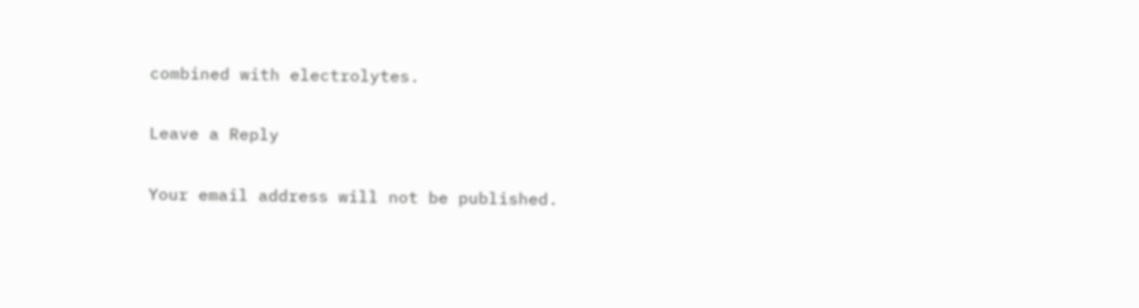combined with electrolytes.

Leave a Reply

Your email address will not be published.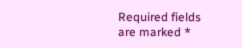Required fields are marked *